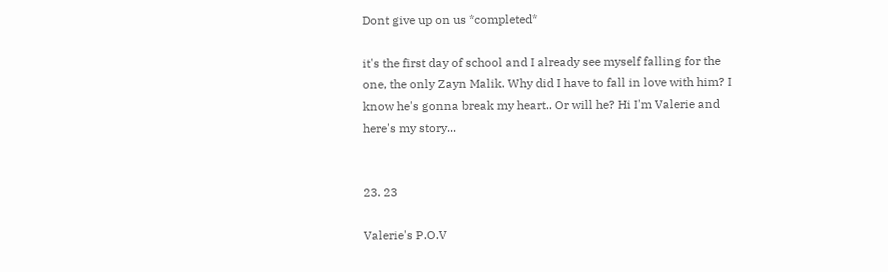Dont give up on us *completed*

it's the first day of school and I already see myself falling for the one, the only Zayn Malik. Why did I have to fall in love with him? I know he's gonna break my heart.. Or will he? Hi I'm Valerie and here's my story...


23. 23

Valerie's P.O.V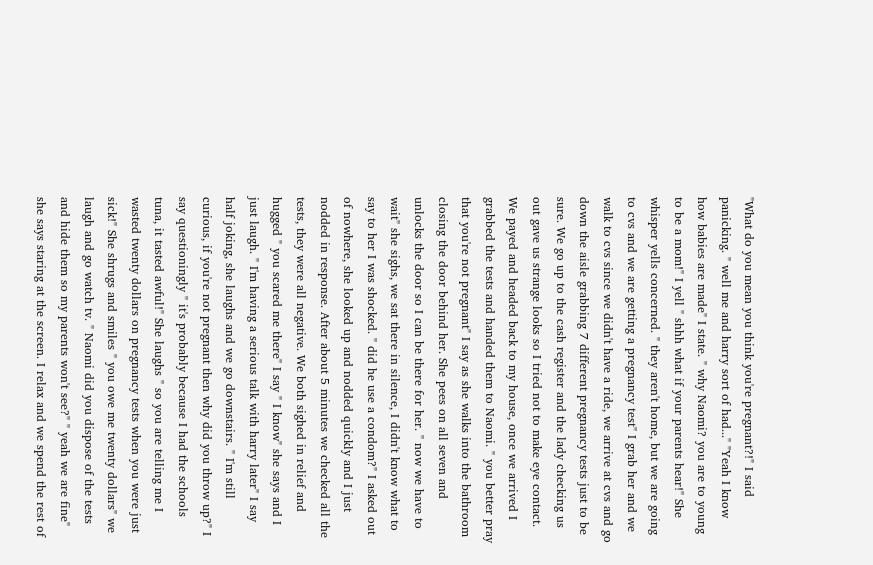"What do you mean you think you're pregnant?!" I said panicking. " well me and harry sort of had..." "Yeah I know how babies are made" I state. " why Naomi? you are to young to be a mom!" I yell " shhh what if your parents hear!" She whisper yells concerned. " they aren't home, but we are going to cvs and we are getting a pregnancy test" I grab her and we walk to cvs since we didn't have a ride, we arrive at cvs and go down the aisle grabbing 7 different pregnancy tests just to be sure. We go up to the cash register and the lady checking us out gave us strange looks so I tried not to make eye contact. We payed and headed back to my house, once we arrived I grabbed the tests and handed them to Naomi. " you better pray that you're not pregnant" I say as she walks into the bathroom closing the door behind her. She pees on all seven and unlocks the door so I can be there for her. " now we have to wait" she sighs, we sat there in silence, I didn't know what to say to her I was shocked. " did he use a condom?" I asked out of nowhere, she looked up and nodded quickly and I just nodded in response. After about 5 minutes we checked all the tests, they were all negative. We both sighed in relief and hugged " you scared me there" I say " I know" she says and I just laugh. " I'm having a serious talk with harry later" I say half joking, she laughs and we go downstairs. " I'm still curious, if you're not pregnant then why did you throw up?" I say questioningly " it's probably because I had the schools tuna, it tasted awful!" She laughs " so you are telling me I wasted twenty dollars on pregnancy tests when you were just sick!" She shrugs and smiles " you owe me twenty dollars" we laugh and go watch tv. " Naomi did you dispose of the tests and hide them so my parents won't see?" " yeah we are fine" she says staring at the screen. I relax and we spend the rest of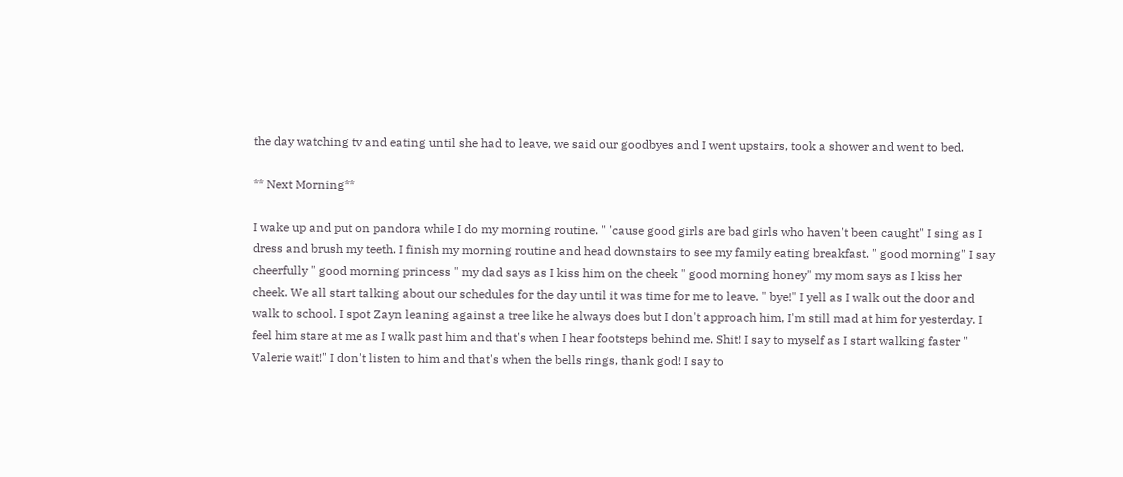the day watching tv and eating until she had to leave, we said our goodbyes and I went upstairs, took a shower and went to bed.

** Next Morning**

I wake up and put on pandora while I do my morning routine. " 'cause good girls are bad girls who haven't been caught" I sing as I dress and brush my teeth. I finish my morning routine and head downstairs to see my family eating breakfast. " good morning" I say cheerfully " good morning princess " my dad says as I kiss him on the cheek " good morning honey" my mom says as I kiss her cheek. We all start talking about our schedules for the day until it was time for me to leave. " bye!" I yell as I walk out the door and walk to school. I spot Zayn leaning against a tree like he always does but I don't approach him, I'm still mad at him for yesterday. I feel him stare at me as I walk past him and that's when I hear footsteps behind me. Shit! I say to myself as I start walking faster " Valerie wait!" I don't listen to him and that's when the bells rings, thank god! I say to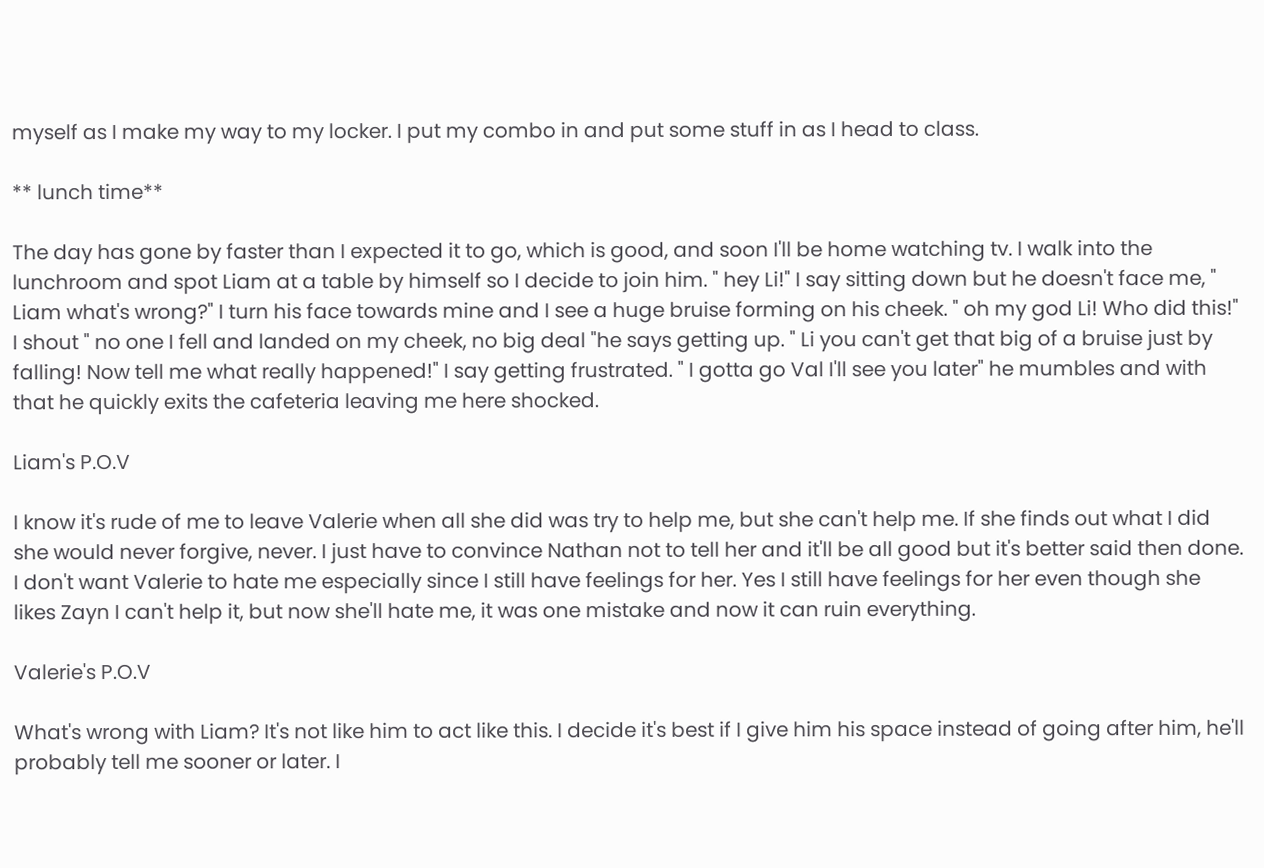myself as I make my way to my locker. I put my combo in and put some stuff in as I head to class.

** lunch time**

The day has gone by faster than I expected it to go, which is good, and soon I'll be home watching tv. I walk into the lunchroom and spot Liam at a table by himself so I decide to join him. " hey Li!" I say sitting down but he doesn't face me, " Liam what's wrong?" I turn his face towards mine and I see a huge bruise forming on his cheek. " oh my god Li! Who did this!" I shout " no one I fell and landed on my cheek, no big deal "he says getting up. " Li you can't get that big of a bruise just by falling! Now tell me what really happened!" I say getting frustrated. " I gotta go Val I'll see you later" he mumbles and with that he quickly exits the cafeteria leaving me here shocked.

Liam's P.O.V

I know it's rude of me to leave Valerie when all she did was try to help me, but she can't help me. If she finds out what I did she would never forgive, never. I just have to convince Nathan not to tell her and it'll be all good but it's better said then done. I don't want Valerie to hate me especially since I still have feelings for her. Yes I still have feelings for her even though she likes Zayn I can't help it, but now she'll hate me, it was one mistake and now it can ruin everything.

Valerie's P.O.V

What's wrong with Liam? It's not like him to act like this. I decide it's best if I give him his space instead of going after him, he'll probably tell me sooner or later. I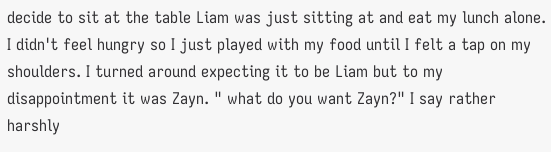decide to sit at the table Liam was just sitting at and eat my lunch alone. I didn't feel hungry so I just played with my food until I felt a tap on my shoulders. I turned around expecting it to be Liam but to my disappointment it was Zayn. " what do you want Zayn?" I say rather harshly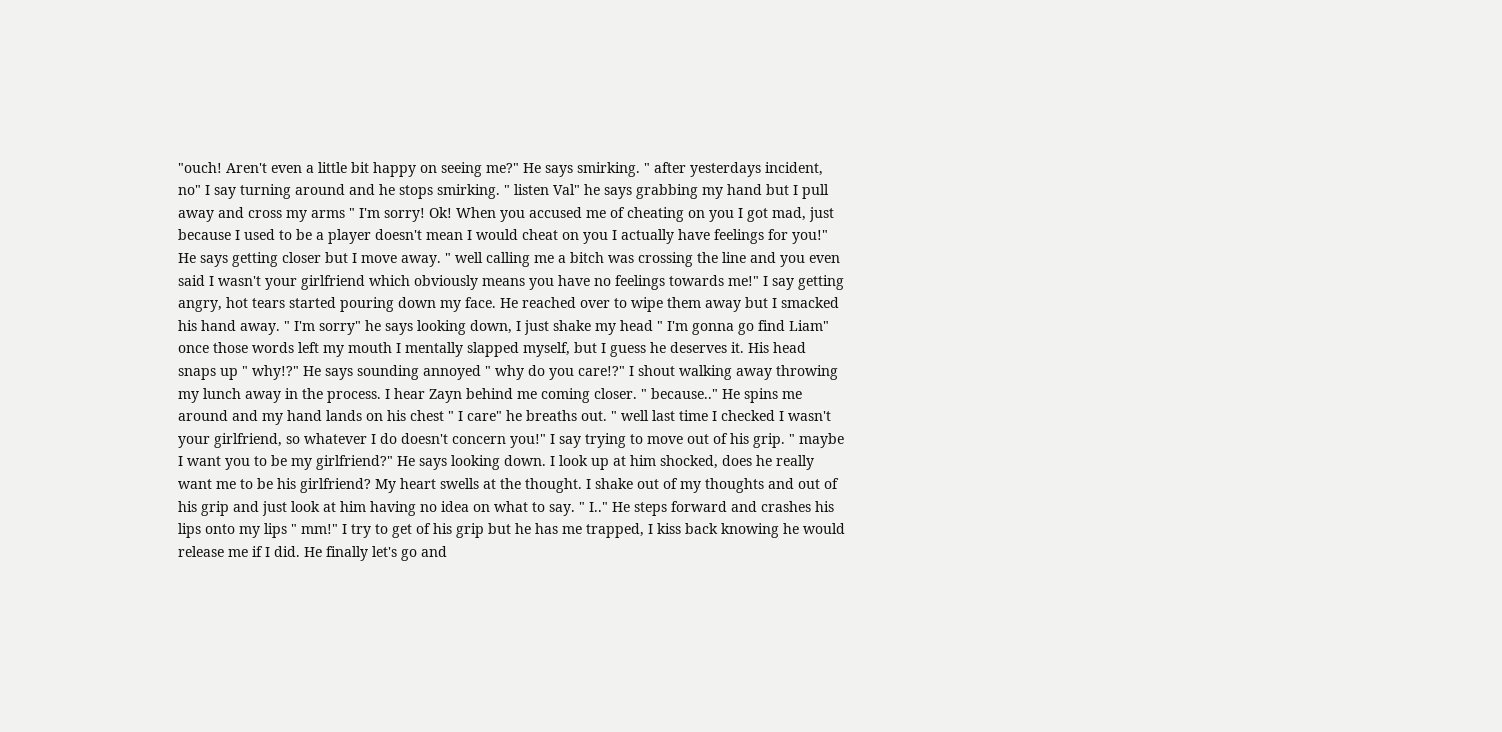"ouch! Aren't even a little bit happy on seeing me?" He says smirking. " after yesterdays incident, no" I say turning around and he stops smirking. " listen Val" he says grabbing my hand but I pull away and cross my arms " I'm sorry! Ok! When you accused me of cheating on you I got mad, just because I used to be a player doesn't mean I would cheat on you I actually have feelings for you!" He says getting closer but I move away. " well calling me a bitch was crossing the line and you even said I wasn't your girlfriend which obviously means you have no feelings towards me!" I say getting angry, hot tears started pouring down my face. He reached over to wipe them away but I smacked his hand away. " I'm sorry" he says looking down, I just shake my head " I'm gonna go find Liam" once those words left my mouth I mentally slapped myself, but I guess he deserves it. His head snaps up " why!?" He says sounding annoyed " why do you care!?" I shout walking away throwing my lunch away in the process. I hear Zayn behind me coming closer. " because.." He spins me around and my hand lands on his chest " I care" he breaths out. " well last time I checked I wasn't your girlfriend, so whatever I do doesn't concern you!" I say trying to move out of his grip. " maybe I want you to be my girlfriend?" He says looking down. I look up at him shocked, does he really want me to be his girlfriend? My heart swells at the thought. I shake out of my thoughts and out of his grip and just look at him having no idea on what to say. " I.." He steps forward and crashes his lips onto my lips " mm!" I try to get of his grip but he has me trapped, I kiss back knowing he would release me if I did. He finally let's go and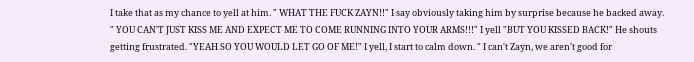I take that as my chance to yell at him. " WHAT THE FUCK ZAYN!!" I say obviously taking him by surprise because he backed away. " YOU CAN'T JUST KISS ME AND EXPECT ME TO COME RUNNING INTO YOUR ARMS!!!" I yell "BUT YOU KISSED BACK!" He shouts getting frustrated. "YEAH SO YOU WOULD LET GO OF ME!" I yell, I start to calm down. " I can't Zayn, we aren't good for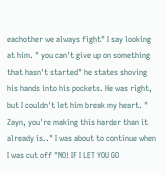eachother we always fight" I say looking at him. " you can't give up on something that hasn't started" he states shoving his hands into his pockets. He was right, but I couldn't let him break my heart. " Zayn, you're making this harder than it already is.." I was about to continue when I was cut off "NO! IF I LET YOU GO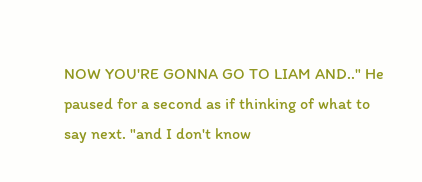NOW YOU'RE GONNA GO TO LIAM AND.." He paused for a second as if thinking of what to say next. "and I don't know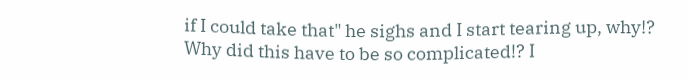if I could take that" he sighs and I start tearing up, why!? Why did this have to be so complicated!? I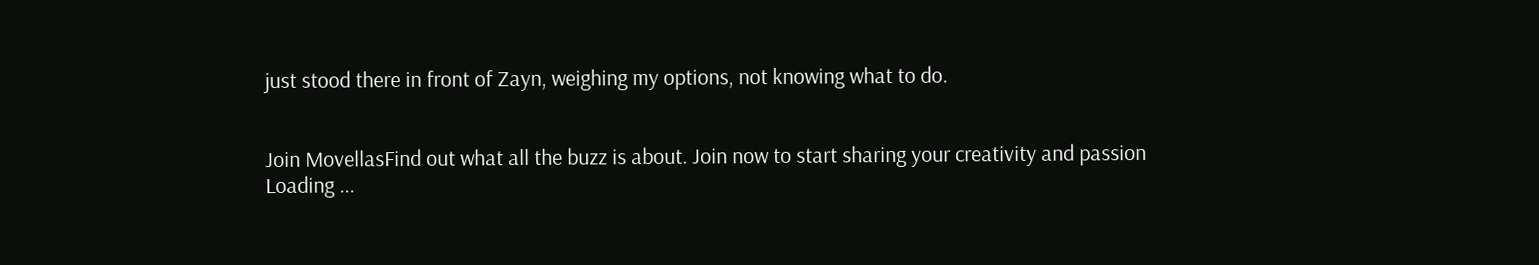just stood there in front of Zayn, weighing my options, not knowing what to do.


Join MovellasFind out what all the buzz is about. Join now to start sharing your creativity and passion
Loading ...